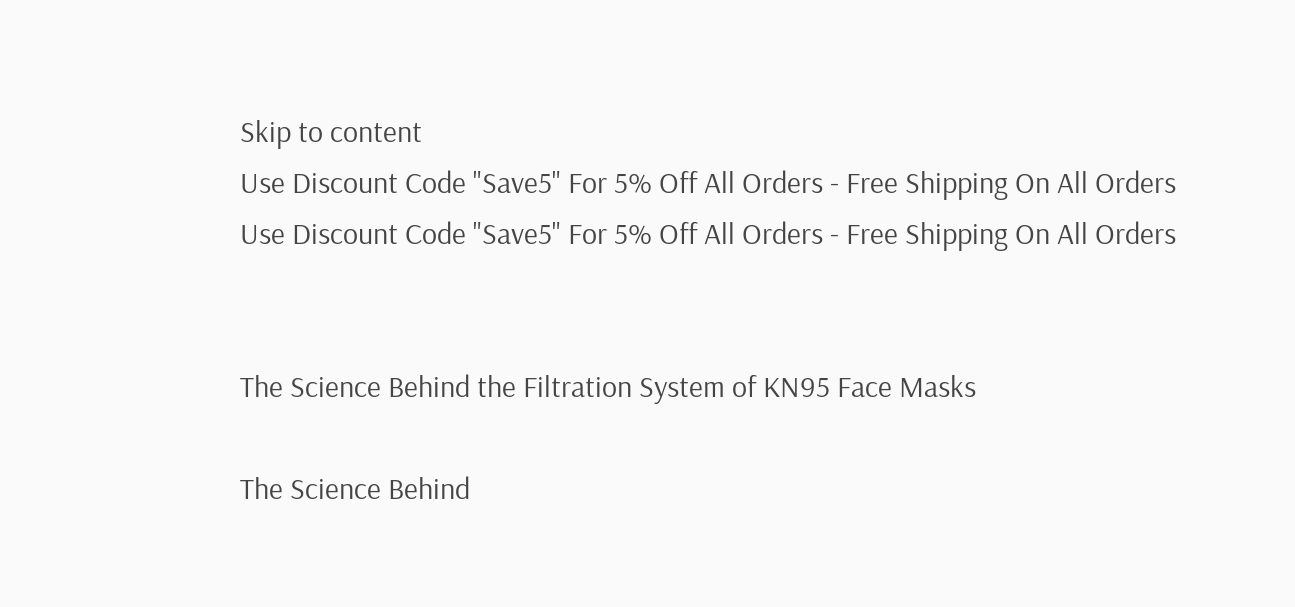Skip to content
Use Discount Code "Save5" For 5% Off All Orders - Free Shipping On All Orders
Use Discount Code "Save5" For 5% Off All Orders - Free Shipping On All Orders


The Science Behind the Filtration System of KN95 Face Masks

The Science Behind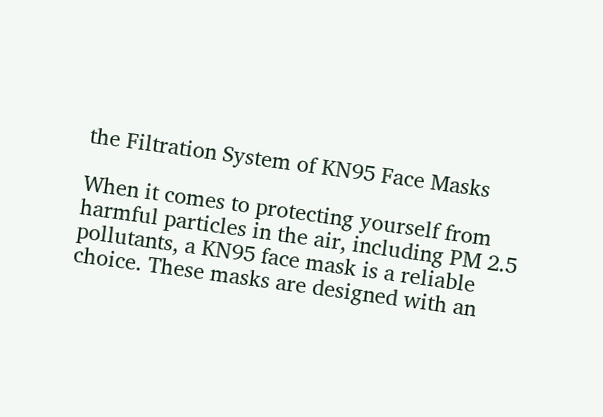the Filtration System of KN95 Face Masks

When it comes to protecting yourself from harmful particles in the air, including PM 2.5 pollutants, a KN95 face mask is a reliable choice. These masks are designed with an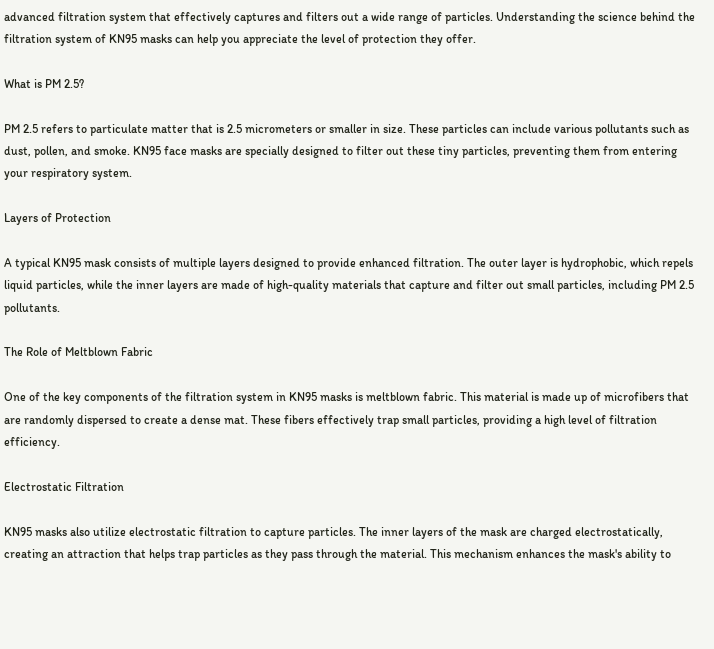advanced filtration system that effectively captures and filters out a wide range of particles. Understanding the science behind the filtration system of KN95 masks can help you appreciate the level of protection they offer.

What is PM 2.5?

PM 2.5 refers to particulate matter that is 2.5 micrometers or smaller in size. These particles can include various pollutants such as dust, pollen, and smoke. KN95 face masks are specially designed to filter out these tiny particles, preventing them from entering your respiratory system.

Layers of Protection

A typical KN95 mask consists of multiple layers designed to provide enhanced filtration. The outer layer is hydrophobic, which repels liquid particles, while the inner layers are made of high-quality materials that capture and filter out small particles, including PM 2.5 pollutants.

The Role of Meltblown Fabric

One of the key components of the filtration system in KN95 masks is meltblown fabric. This material is made up of microfibers that are randomly dispersed to create a dense mat. These fibers effectively trap small particles, providing a high level of filtration efficiency.

Electrostatic Filtration

KN95 masks also utilize electrostatic filtration to capture particles. The inner layers of the mask are charged electrostatically, creating an attraction that helps trap particles as they pass through the material. This mechanism enhances the mask's ability to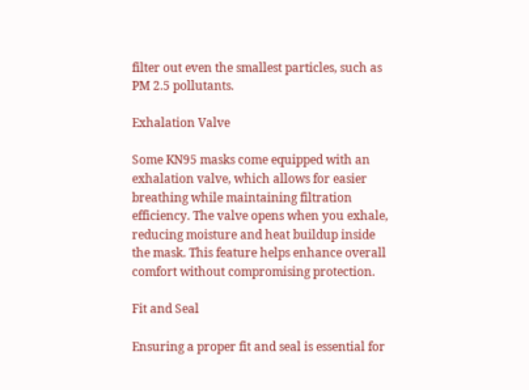filter out even the smallest particles, such as PM 2.5 pollutants.

Exhalation Valve

Some KN95 masks come equipped with an exhalation valve, which allows for easier breathing while maintaining filtration efficiency. The valve opens when you exhale, reducing moisture and heat buildup inside the mask. This feature helps enhance overall comfort without compromising protection.

Fit and Seal

Ensuring a proper fit and seal is essential for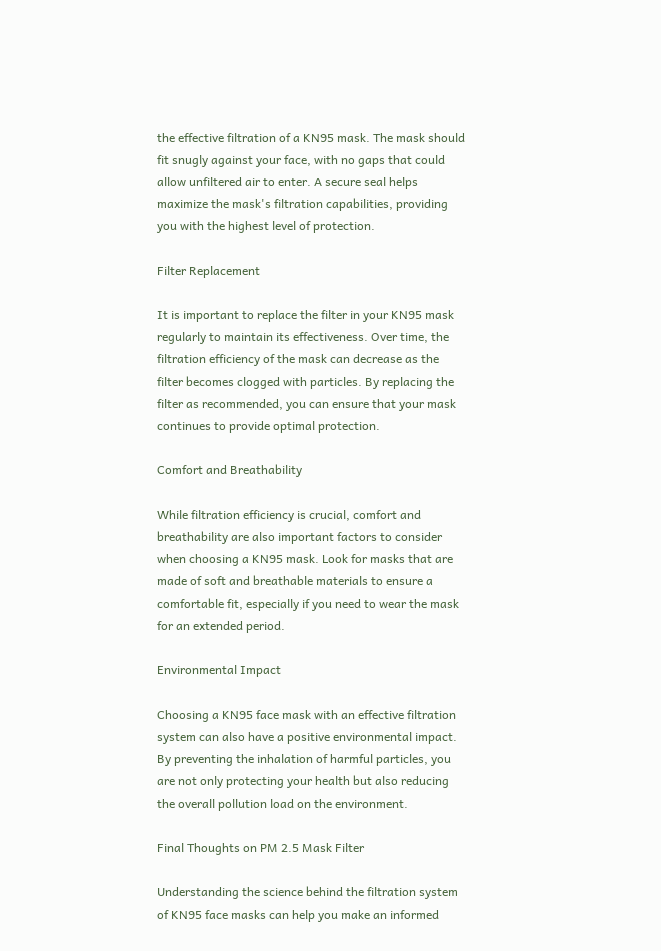the effective filtration of a KN95 mask. The mask should fit snugly against your face, with no gaps that could allow unfiltered air to enter. A secure seal helps maximize the mask's filtration capabilities, providing you with the highest level of protection.

Filter Replacement

It is important to replace the filter in your KN95 mask regularly to maintain its effectiveness. Over time, the filtration efficiency of the mask can decrease as the filter becomes clogged with particles. By replacing the filter as recommended, you can ensure that your mask continues to provide optimal protection.

Comfort and Breathability

While filtration efficiency is crucial, comfort and breathability are also important factors to consider when choosing a KN95 mask. Look for masks that are made of soft and breathable materials to ensure a comfortable fit, especially if you need to wear the mask for an extended period.

Environmental Impact

Choosing a KN95 face mask with an effective filtration system can also have a positive environmental impact. By preventing the inhalation of harmful particles, you are not only protecting your health but also reducing the overall pollution load on the environment.

Final Thoughts on PM 2.5 Mask Filter

Understanding the science behind the filtration system of KN95 face masks can help you make an informed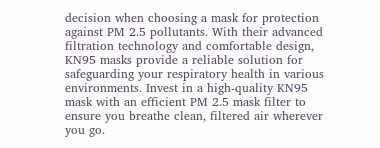decision when choosing a mask for protection against PM 2.5 pollutants. With their advanced filtration technology and comfortable design, KN95 masks provide a reliable solution for safeguarding your respiratory health in various environments. Invest in a high-quality KN95 mask with an efficient PM 2.5 mask filter to ensure you breathe clean, filtered air wherever you go.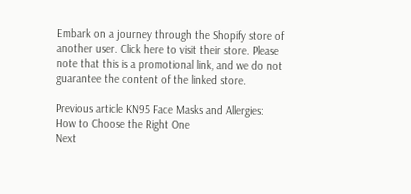Embark on a journey through the Shopify store of another user. Click here to visit their store. Please note that this is a promotional link, and we do not guarantee the content of the linked store.

Previous article KN95 Face Masks and Allergies: How to Choose the Right One
Next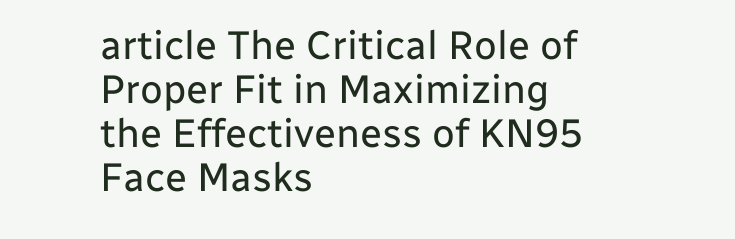article The Critical Role of Proper Fit in Maximizing the Effectiveness of KN95 Face Masks